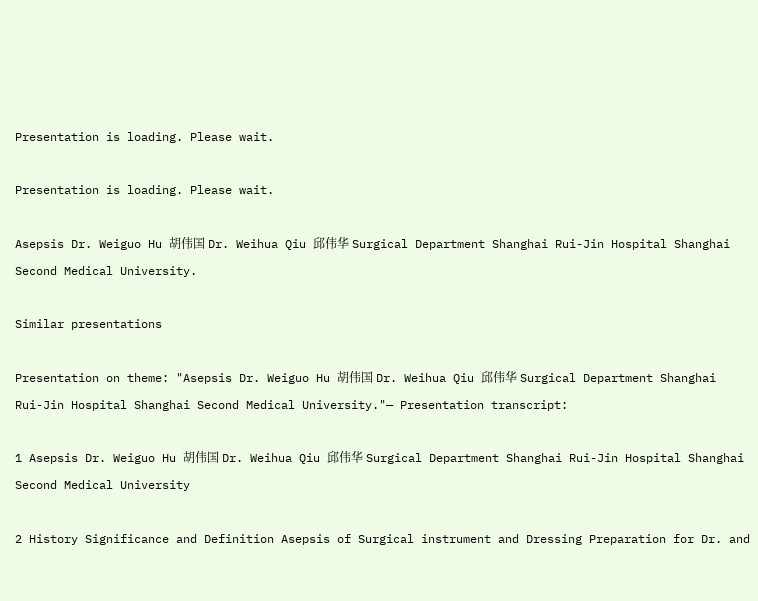Presentation is loading. Please wait.

Presentation is loading. Please wait.

Asepsis Dr. Weiguo Hu 胡伟国 Dr. Weihua Qiu 邱伟华 Surgical Department Shanghai Rui-Jin Hospital Shanghai Second Medical University.

Similar presentations

Presentation on theme: "Asepsis Dr. Weiguo Hu 胡伟国 Dr. Weihua Qiu 邱伟华 Surgical Department Shanghai Rui-Jin Hospital Shanghai Second Medical University."— Presentation transcript:

1 Asepsis Dr. Weiguo Hu 胡伟国 Dr. Weihua Qiu 邱伟华 Surgical Department Shanghai Rui-Jin Hospital Shanghai Second Medical University

2 History Significance and Definition Asepsis of Surgical instrument and Dressing Preparation for Dr. and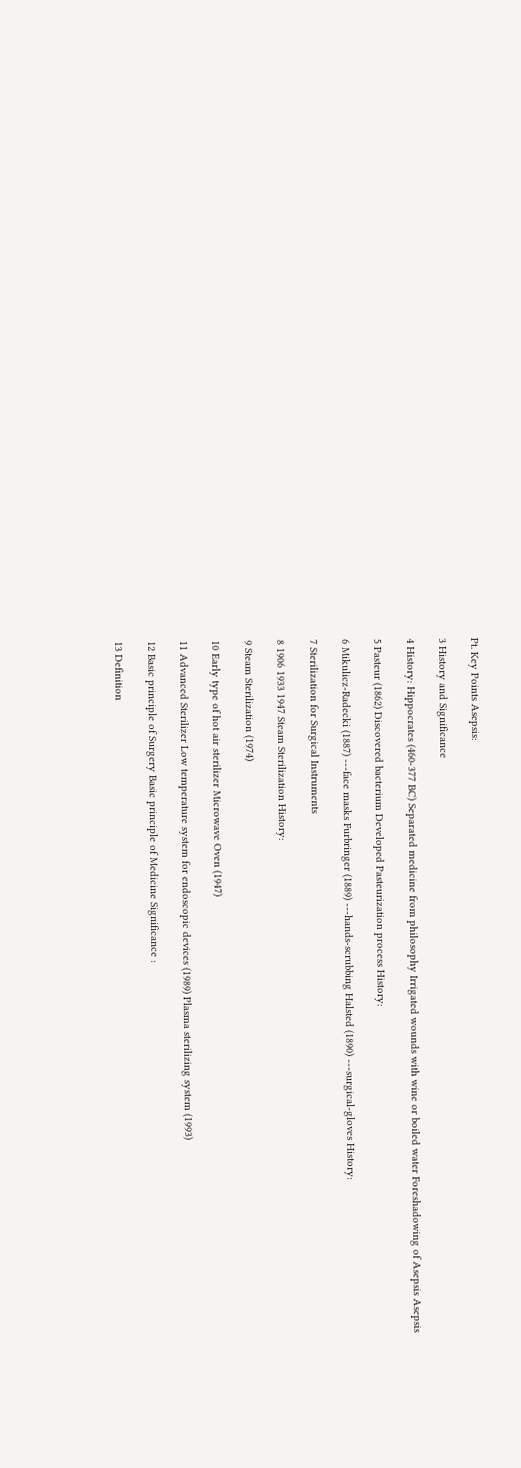Pt. Key Points Asepsis:

3 History and Significance

4 History: Hippocrates (460-377 BC) Separated medicine from philosophy Irrigated wounds with wine or boiled water Foreshadowing of Asepsis Asepsis

5 Pasteur (1862) Discovered bacterium Developed Pasteurization process History:

6 Mikulicz-Radecki (1887) ---face masks Furbringer (1889) ---hands-scrubbing Halsted (1890) ---surgical-gloves History:

7 Sterilization for Surgical Instruments

8 1906 1933 1947 Steam Sterilization History:

9 Steam Sterilization (1974)

10 Early type of hot air sterilizer Microwave Oven (1947)

11 Advanced Sterilizer Low temperature system for endoscopic devices (1989) Plasma sterilizing system (1993)

12 Basic principle of Surgery Basic principle of Medicine Significance :

13 Definition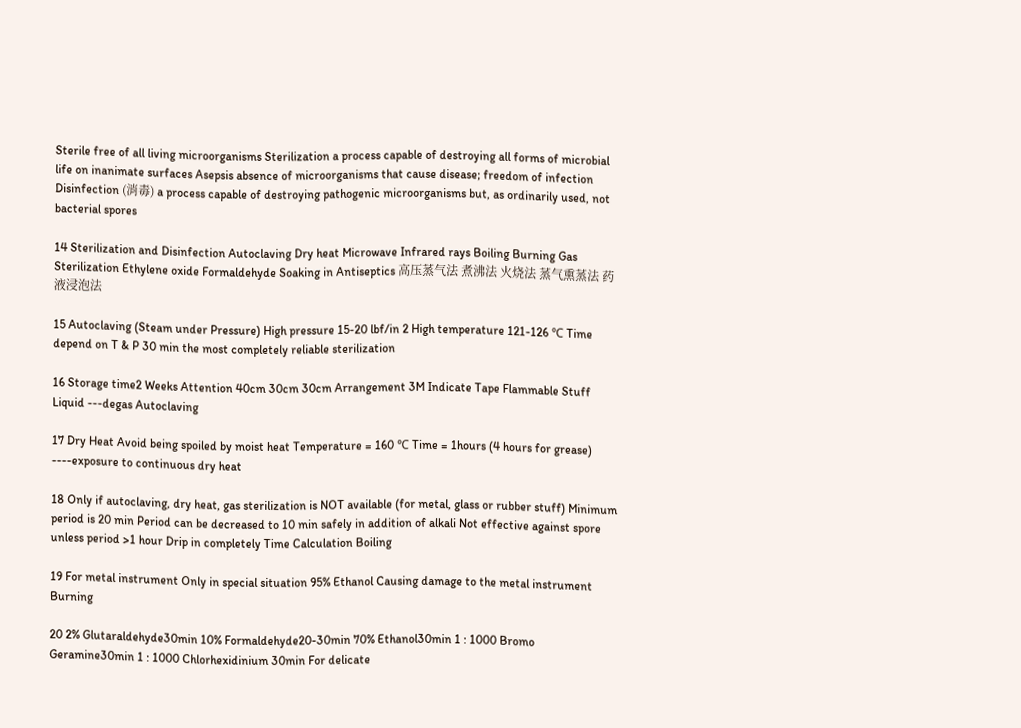Sterile free of all living microorganisms Sterilization a process capable of destroying all forms of microbial life on inanimate surfaces Asepsis absence of microorganisms that cause disease; freedom of infection Disinfection (消毒) a process capable of destroying pathogenic microorganisms but, as ordinarily used, not bacterial spores

14 Sterilization and Disinfection Autoclaving Dry heat Microwave Infrared rays Boiling Burning Gas Sterilization Ethylene oxide Formaldehyde Soaking in Antiseptics 高压蒸气法 煮沸法 火烧法 蒸气熏蒸法 药液浸泡法

15 Autoclaving (Steam under Pressure) High pressure 15-20 lbf/in 2 High temperature 121-126 ℃ Time depend on T & P 30 min the most completely reliable sterilization

16 Storage time2 Weeks Attention 40cm 30cm 30cm Arrangement 3M Indicate Tape Flammable Stuff Liquid ---degas Autoclaving

17 Dry Heat Avoid being spoiled by moist heat Temperature = 160 ℃ Time = 1hours (4 hours for grease) ----exposure to continuous dry heat

18 Only if autoclaving, dry heat, gas sterilization is NOT available (for metal, glass or rubber stuff) Minimum period is 20 min Period can be decreased to 10 min safely in addition of alkali Not effective against spore unless period >1 hour Drip in completely Time Calculation Boiling

19 For metal instrument Only in special situation 95% Ethanol Causing damage to the metal instrument Burning

20 2% Glutaraldehyde30min 10% Formaldehyde20-30min 70% Ethanol30min 1 : 1000 Bromo Geramine30min 1 : 1000 Chlorhexidinium 30min For delicate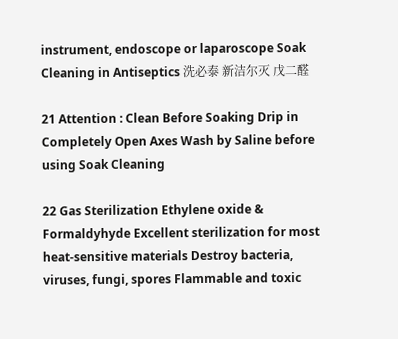instrument, endoscope or laparoscope Soak Cleaning in Antiseptics 洗必泰 新洁尔灭 戊二醛

21 Attention : Clean Before Soaking Drip in Completely Open Axes Wash by Saline before using Soak Cleaning

22 Gas Sterilization Ethylene oxide & Formaldyhyde Excellent sterilization for most heat-sensitive materials Destroy bacteria, viruses, fungi, spores Flammable and toxic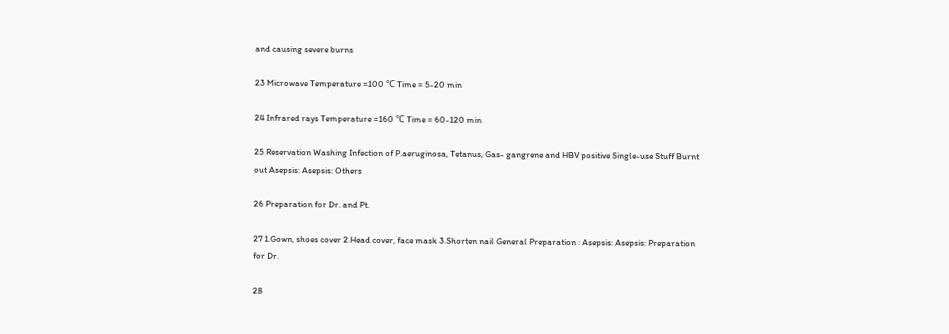and causing severe burns

23 Microwave Temperature =100 ℃ Time = 5-20 min

24 Infrared rays Temperature =160 ℃ Time = 60-120 min

25 Reservation Washing Infection of P.aeruginosa, Tetanus, Gas- gangrene and HBV positive Single-use Stuff Burnt out Asepsis: Asepsis: Others

26 Preparation for Dr. and Pt.

27 1.Gown, shoes cover 2.Head cover, face mask 3.Shorten nail General Preparation : Asepsis: Asepsis: Preparation for Dr.

28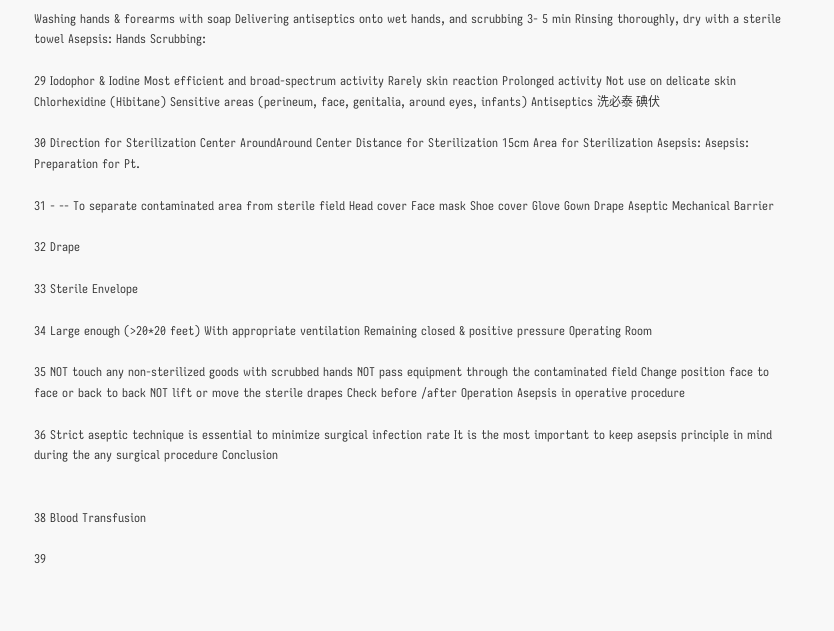Washing hands & forearms with soap Delivering antiseptics onto wet hands, and scrubbing 3- 5 min Rinsing thoroughly, dry with a sterile towel Asepsis: Hands Scrubbing:

29 Iodophor & Iodine Most efficient and broad-spectrum activity Rarely skin reaction Prolonged activity Not use on delicate skin Chlorhexidine (Hibitane) Sensitive areas (perineum, face, genitalia, around eyes, infants) Antiseptics 洗必泰 碘伏

30 Direction for Sterilization Center AroundAround Center Distance for Sterilization 15cm Area for Sterilization Asepsis: Asepsis: Preparation for Pt.

31 - -- To separate contaminated area from sterile field Head cover Face mask Shoe cover Glove Gown Drape Aseptic Mechanical Barrier

32 Drape

33 Sterile Envelope

34 Large enough (>20*20 feet) With appropriate ventilation Remaining closed & positive pressure Operating Room

35 NOT touch any non-sterilized goods with scrubbed hands NOT pass equipment through the contaminated field Change position face to face or back to back NOT lift or move the sterile drapes Check before /after Operation Asepsis in operative procedure

36 Strict aseptic technique is essential to minimize surgical infection rate It is the most important to keep asepsis principle in mind during the any surgical procedure Conclusion


38 Blood Transfusion

39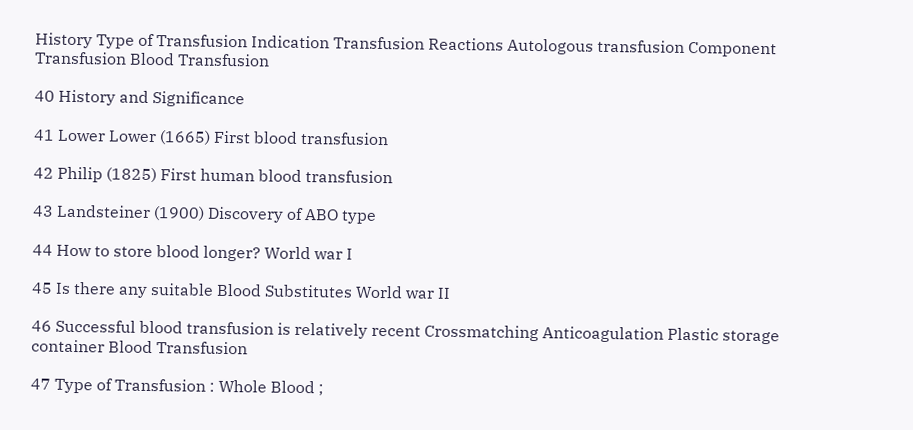History Type of Transfusion Indication Transfusion Reactions Autologous transfusion Component Transfusion Blood Transfusion

40 History and Significance

41 Lower Lower (1665) First blood transfusion

42 Philip (1825) First human blood transfusion

43 Landsteiner (1900) Discovery of ABO type

44 How to store blood longer? World war I

45 Is there any suitable Blood Substitutes World war II

46 Successful blood transfusion is relatively recent Crossmatching Anticoagulation Plastic storage container Blood Transfusion

47 Type of Transfusion : Whole Blood ;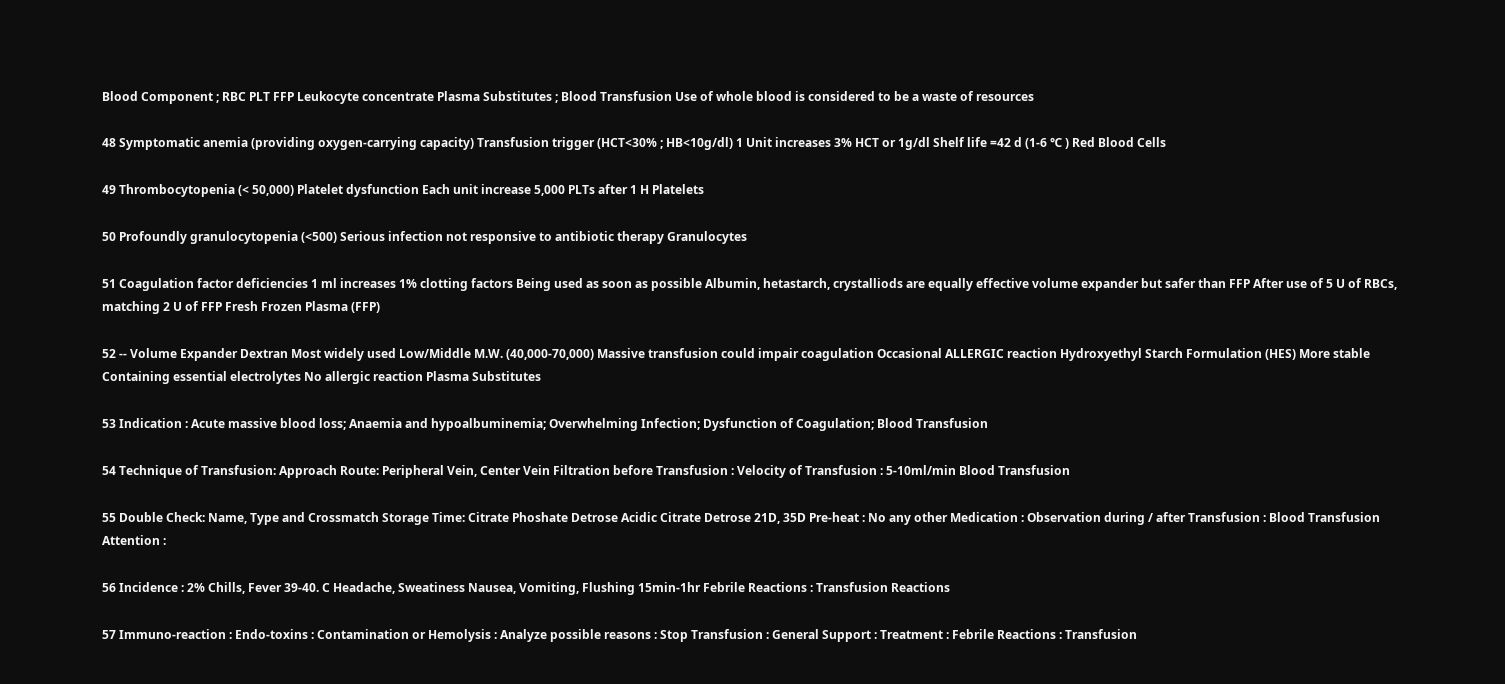Blood Component ; RBC PLT FFP Leukocyte concentrate Plasma Substitutes ; Blood Transfusion Use of whole blood is considered to be a waste of resources

48 Symptomatic anemia (providing oxygen-carrying capacity) Transfusion trigger (HCT<30% ; HB<10g/dl) 1 Unit increases 3% HCT or 1g/dl Shelf life =42 d (1-6 ℃ ) Red Blood Cells

49 Thrombocytopenia (< 50,000) Platelet dysfunction Each unit increase 5,000 PLTs after 1 H Platelets

50 Profoundly granulocytopenia (<500) Serious infection not responsive to antibiotic therapy Granulocytes

51 Coagulation factor deficiencies 1 ml increases 1% clotting factors Being used as soon as possible Albumin, hetastarch, crystalliods are equally effective volume expander but safer than FFP After use of 5 U of RBCs, matching 2 U of FFP Fresh Frozen Plasma (FFP)

52 -- Volume Expander Dextran Most widely used Low/Middle M.W. (40,000-70,000) Massive transfusion could impair coagulation Occasional ALLERGIC reaction Hydroxyethyl Starch Formulation (HES) More stable Containing essential electrolytes No allergic reaction Plasma Substitutes

53 Indication : Acute massive blood loss; Anaemia and hypoalbuminemia; Overwhelming Infection; Dysfunction of Coagulation; Blood Transfusion

54 Technique of Transfusion: Approach Route: Peripheral Vein, Center Vein Filtration before Transfusion : Velocity of Transfusion : 5-10ml/min Blood Transfusion

55 Double Check: Name, Type and Crossmatch Storage Time: Citrate Phoshate Detrose Acidic Citrate Detrose 21D, 35D Pre-heat : No any other Medication : Observation during / after Transfusion : Blood Transfusion Attention :

56 Incidence : 2% Chills, Fever 39-40. C Headache, Sweatiness Nausea, Vomiting, Flushing 15min-1hr Febrile Reactions : Transfusion Reactions

57 Immuno-reaction : Endo-toxins : Contamination or Hemolysis : Analyze possible reasons : Stop Transfusion : General Support : Treatment : Febrile Reactions : Transfusion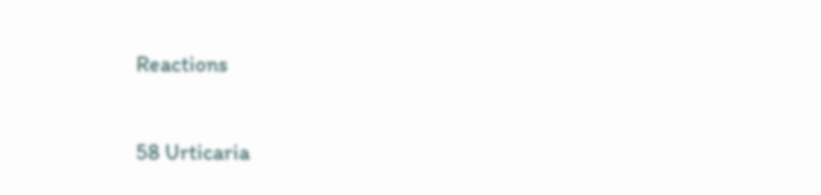Reactions

58 Urticaria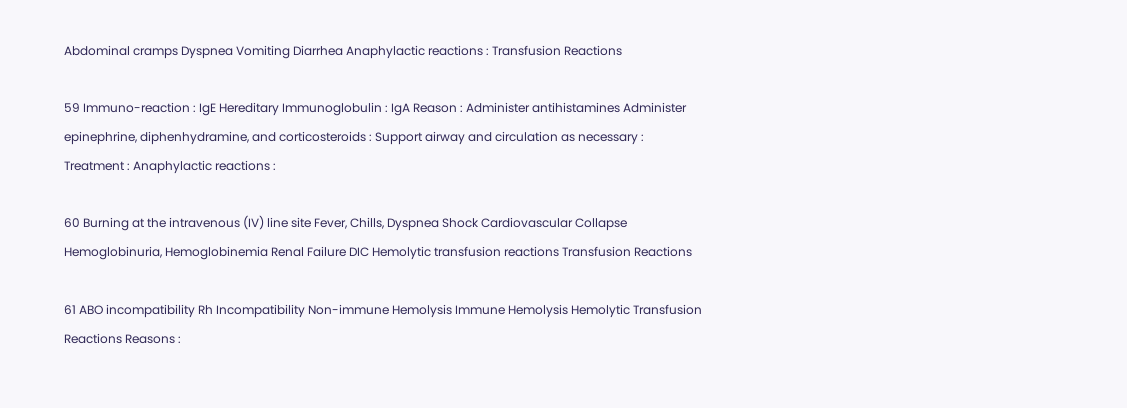Abdominal cramps Dyspnea Vomiting Diarrhea Anaphylactic reactions : Transfusion Reactions

59 Immuno-reaction : IgE Hereditary Immunoglobulin : IgA Reason : Administer antihistamines Administer epinephrine, diphenhydramine, and corticosteroids : Support airway and circulation as necessary : Treatment : Anaphylactic reactions :

60 Burning at the intravenous (IV) line site Fever, Chills, Dyspnea Shock Cardiovascular Collapse Hemoglobinuria, Hemoglobinemia Renal Failure DIC Hemolytic transfusion reactions Transfusion Reactions

61 ABO incompatibility Rh Incompatibility Non-immune Hemolysis Immune Hemolysis Hemolytic Transfusion Reactions Reasons :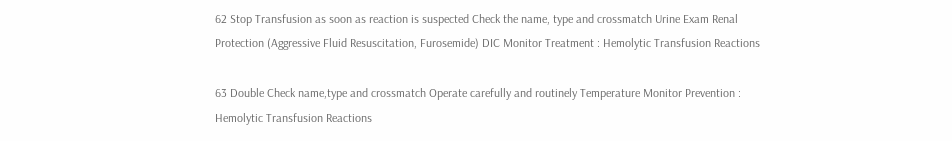62 Stop Transfusion as soon as reaction is suspected Check the name, type and crossmatch Urine Exam Renal Protection (Aggressive Fluid Resuscitation, Furosemide) DIC Monitor Treatment : Hemolytic Transfusion Reactions

63 Double Check name,type and crossmatch Operate carefully and routinely Temperature Monitor Prevention : Hemolytic Transfusion Reactions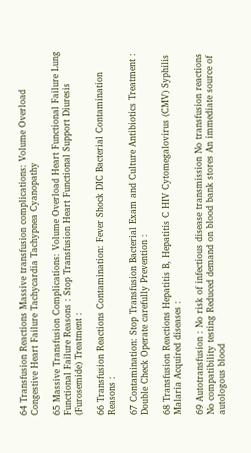64 Transfusion Reactions Massive transfusion complications: Volume Overload Congestive Heart Failure Tachycardia Tachypnea Cyanopathy

65 Massive Transfusion Complications: Volume Overload Heart Functional Failure Lung Functional Failure Reasons : Stop Transfusion Heart Functional Support Diuresis (Furosemide) Treatment :

66 Transfusion Reactions Contamination: Fever Shock DIC Bacterial Contamination Reasons :

67 Contamination: Stop Transfusion Bacterial Exam and Culture Antibiotics Treatment : Double Check Operate carefully Prevention :

68 Transfusion Reactions Hepatitis B, Hepatitis C HIV Cytomegalovirus (CMV) Syphilis Malaria Acquired diseases :

69 Autotransfusion : No risk of infectious disease transmission No transfusion reactions No compatibility testing Reduced demand on blood bank stores An immediate source of autologous blood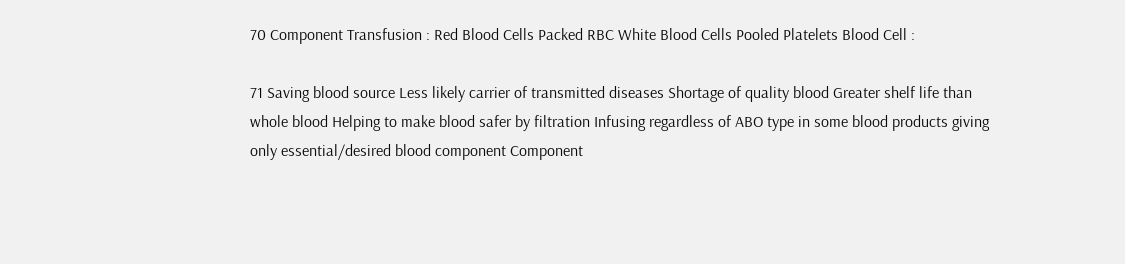70 Component Transfusion : Red Blood Cells Packed RBC White Blood Cells Pooled Platelets Blood Cell :

71 Saving blood source Less likely carrier of transmitted diseases Shortage of quality blood Greater shelf life than whole blood Helping to make blood safer by filtration Infusing regardless of ABO type in some blood products giving only essential/desired blood component Component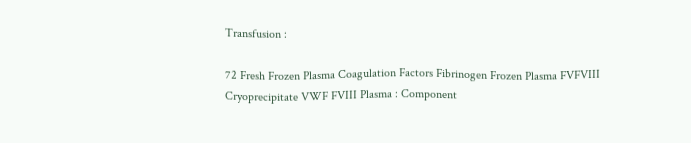Transfusion :

72 Fresh Frozen Plasma Coagulation Factors Fibrinogen Frozen Plasma FVFVIII Cryoprecipitate VWF FVIII Plasma : Component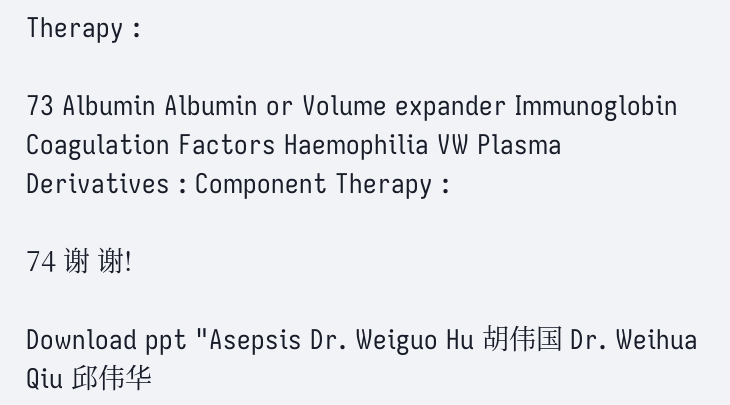Therapy :

73 Albumin Albumin or Volume expander Immunoglobin Coagulation Factors Haemophilia VW Plasma Derivatives : Component Therapy :

74 谢 谢!

Download ppt "Asepsis Dr. Weiguo Hu 胡伟国 Dr. Weihua Qiu 邱伟华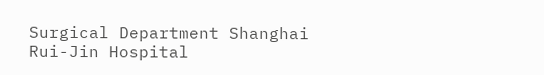Surgical Department Shanghai Rui-Jin Hospital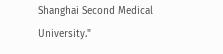Shanghai Second Medical University."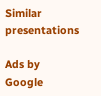Similar presentations

Ads by Google